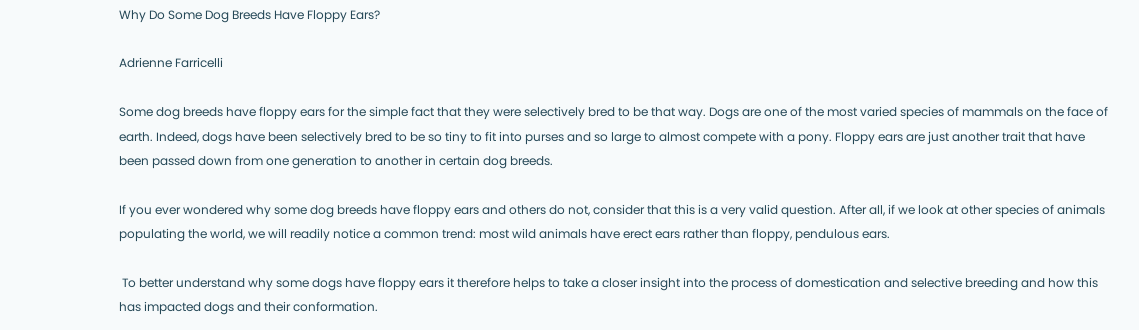Why Do Some Dog Breeds Have Floppy Ears?

Adrienne Farricelli

Some dog breeds have floppy ears for the simple fact that they were selectively bred to be that way. Dogs are one of the most varied species of mammals on the face of earth. Indeed, dogs have been selectively bred to be so tiny to fit into purses and so large to almost compete with a pony. Floppy ears are just another trait that have been passed down from one generation to another in certain dog breeds.

If you ever wondered why some dog breeds have floppy ears and others do not, consider that this is a very valid question. After all, if we look at other species of animals populating the world, we will readily notice a common trend: most wild animals have erect ears rather than floppy, pendulous ears.

 To better understand why some dogs have floppy ears it therefore helps to take a closer insight into the process of domestication and selective breeding and how this has impacted dogs and their conformation.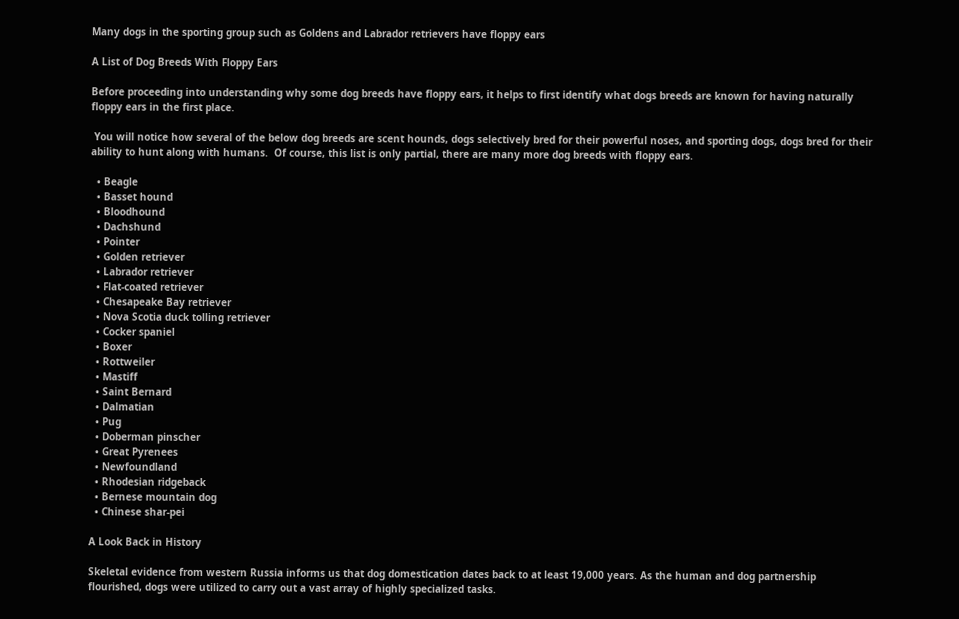Many dogs in the sporting group such as Goldens and Labrador retrievers have floppy ears

A List of Dog Breeds With Floppy Ears

Before proceeding into understanding why some dog breeds have floppy ears, it helps to first identify what dogs breeds are known for having naturally floppy ears in the first place.

 You will notice how several of the below dog breeds are scent hounds, dogs selectively bred for their powerful noses, and sporting dogs, dogs bred for their ability to hunt along with humans.  Of course, this list is only partial, there are many more dog breeds with floppy ears.

  • Beagle
  • Basset hound
  • Bloodhound
  • Dachshund
  • Pointer
  • Golden retriever
  • Labrador retriever
  • Flat-coated retriever
  • Chesapeake Bay retriever
  • Nova Scotia duck tolling retriever
  • Cocker spaniel
  • Boxer
  • Rottweiler
  • Mastiff
  • Saint Bernard
  • Dalmatian
  • Pug
  • Doberman pinscher
  • Great Pyrenees
  • Newfoundland
  • Rhodesian ridgeback
  • Bernese mountain dog
  • Chinese shar-pei

A Look Back in History

Skeletal evidence from western Russia informs us that dog domestication dates back to at least 19,000 years. As the human and dog partnership flourished, dogs were utilized to carry out a vast array of highly specialized tasks.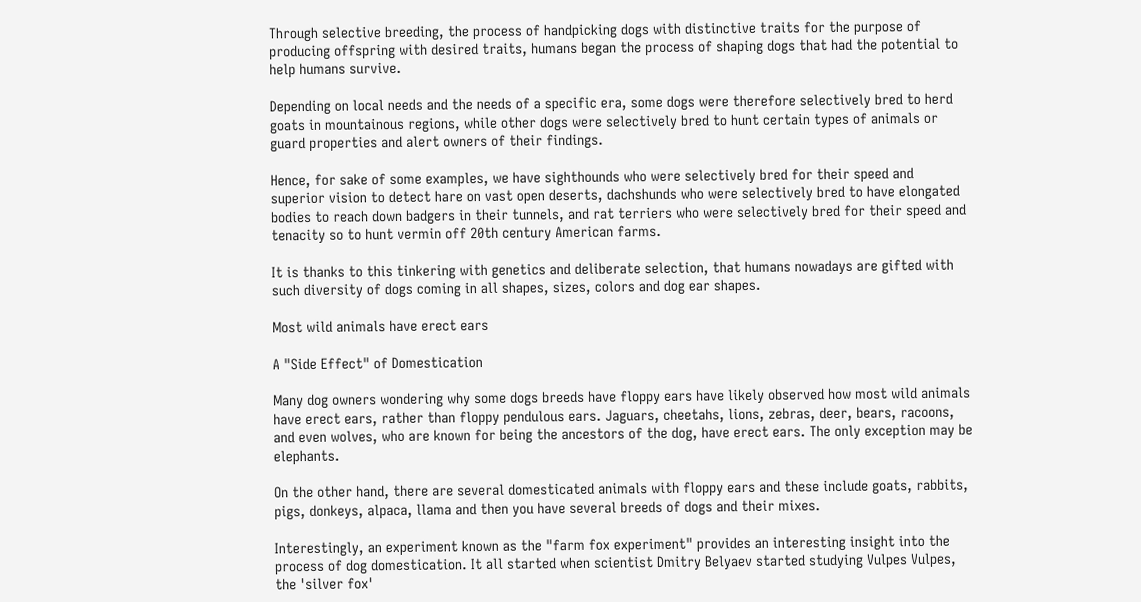Through selective breeding, the process of handpicking dogs with distinctive traits for the purpose of producing offspring with desired traits, humans began the process of shaping dogs that had the potential to help humans survive.

Depending on local needs and the needs of a specific era, some dogs were therefore selectively bred to herd goats in mountainous regions, while other dogs were selectively bred to hunt certain types of animals or guard properties and alert owners of their findings.

Hence, for sake of some examples, we have sighthounds who were selectively bred for their speed and superior vision to detect hare on vast open deserts, dachshunds who were selectively bred to have elongated bodies to reach down badgers in their tunnels, and rat terriers who were selectively bred for their speed and tenacity so to hunt vermin off 20th century American farms.

It is thanks to this tinkering with genetics and deliberate selection, that humans nowadays are gifted with such diversity of dogs coming in all shapes, sizes, colors and dog ear shapes.

Most wild animals have erect ears

A "Side Effect" of Domestication

Many dog owners wondering why some dogs breeds have floppy ears have likely observed how most wild animals have erect ears, rather than floppy pendulous ears. Jaguars, cheetahs, lions, zebras, deer, bears, racoons, and even wolves, who are known for being the ancestors of the dog, have erect ears. The only exception may be elephants.

On the other hand, there are several domesticated animals with floppy ears and these include goats, rabbits, pigs, donkeys, alpaca, llama and then you have several breeds of dogs and their mixes.

Interestingly, an experiment known as the "farm fox experiment" provides an interesting insight into the process of dog domestication. It all started when scientist Dmitry Belyaev started studying Vulpes Vulpes, the 'silver fox'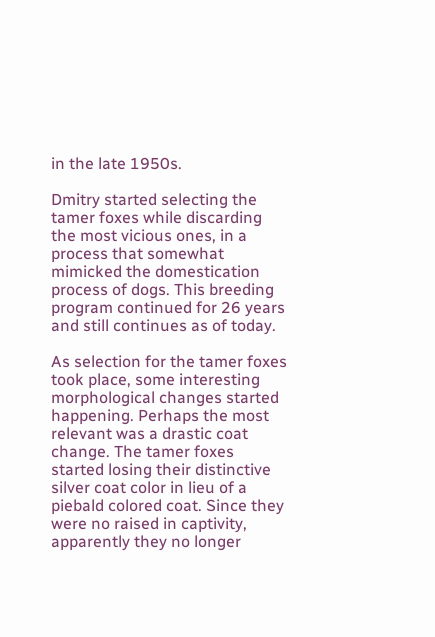in the late 1950s.

Dmitry started selecting the tamer foxes while discarding the most vicious ones, in a process that somewhat mimicked the domestication process of dogs. This breeding program continued for 26 years and still continues as of today.

As selection for the tamer foxes took place, some interesting morphological changes started happening. Perhaps the most relevant was a drastic coat change. The tamer foxes started losing their distinctive silver coat color in lieu of a piebald colored coat. Since they were no raised in captivity, apparently they no longer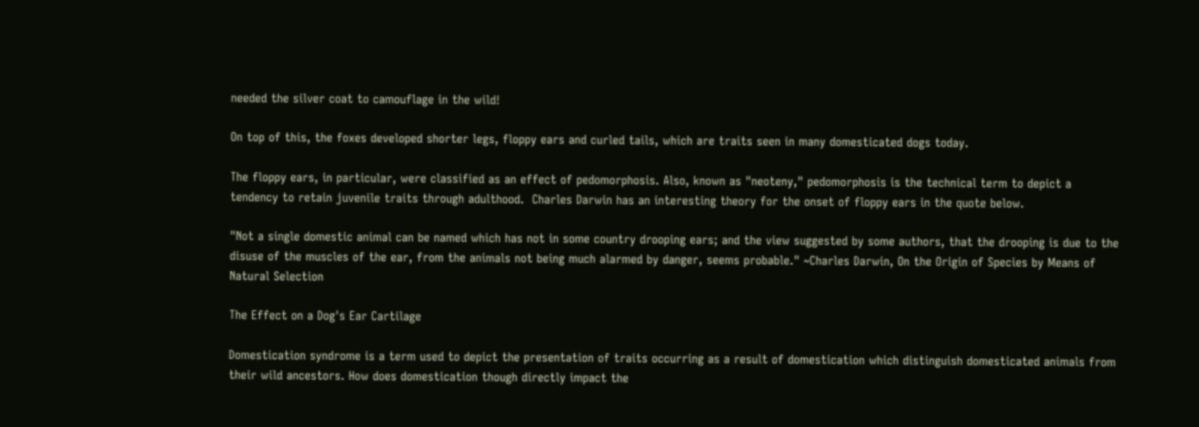needed the silver coat to camouflage in the wild!

On top of this, the foxes developed shorter legs, floppy ears and curled tails, which are traits seen in many domesticated dogs today.

The floppy ears, in particular, were classified as an effect of pedomorphosis. Also, known as "neoteny," pedomorphosis is the technical term to depict a tendency to retain juvenile traits through adulthood.  Charles Darwin has an interesting theory for the onset of floppy ears in the quote below.

"Not a single domestic animal can be named which has not in some country drooping ears; and the view suggested by some authors, that the drooping is due to the disuse of the muscles of the ear, from the animals not being much alarmed by danger, seems probable." ~Charles Darwin, On the Origin of Species by Means of Natural Selection

The Effect on a Dog's Ear Cartilage

Domestication syndrome is a term used to depict the presentation of traits occurring as a result of domestication which distinguish domesticated animals from their wild ancestors. How does domestication though directly impact the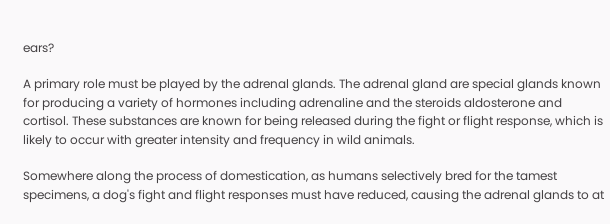ears?

A primary role must be played by the adrenal glands. The adrenal gland are special glands known for producing a variety of hormones including adrenaline and the steroids aldosterone and cortisol. These substances are known for being released during the fight or flight response, which is likely to occur with greater intensity and frequency in wild animals.

Somewhere along the process of domestication, as humans selectively bred for the tamest specimens, a dog's fight and flight responses must have reduced, causing the adrenal glands to at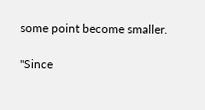some point become smaller.

"Since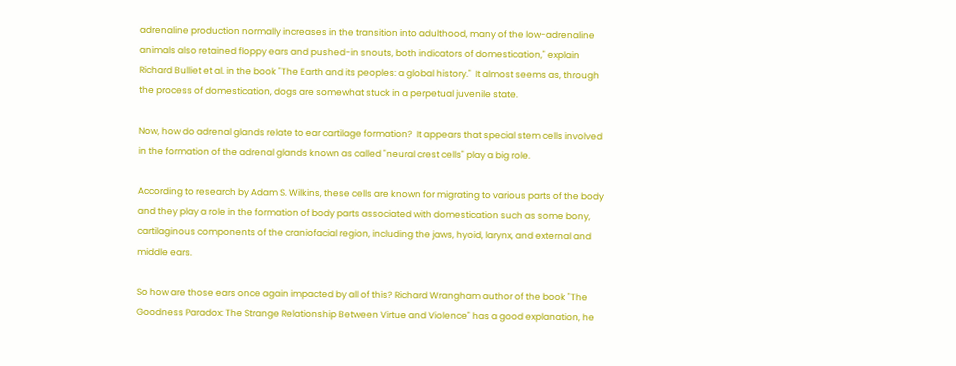adrenaline production normally increases in the transition into adulthood, many of the low-adrenaline animals also retained floppy ears and pushed-in snouts, both indicators of domestication," explain Richard Bulliet et al. in the book "The Earth and its peoples: a global history."  It almost seems as, through the process of domestication, dogs are somewhat stuck in a perpetual juvenile state.

Now, how do adrenal glands relate to ear cartilage formation?  It appears that special stem cells involved in the formation of the adrenal glands known as called "neural crest cells" play a big role.

According to research by Adam S. Wilkins, these cells are known for migrating to various parts of the body and they play a role in the formation of body parts associated with domestication such as some bony, cartilaginous components of the craniofacial region, including the jaws, hyoid, larynx, and external and middle ears.

So how are those ears once again impacted by all of this? Richard Wrangham author of the book "The Goodness Paradox: The Strange Relationship Between Virtue and Violence" has a good explanation, he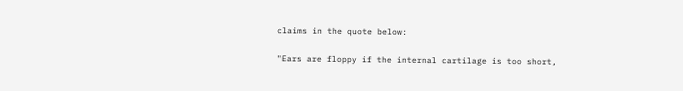claims in the quote below:

"Ears are floppy if the internal cartilage is too short,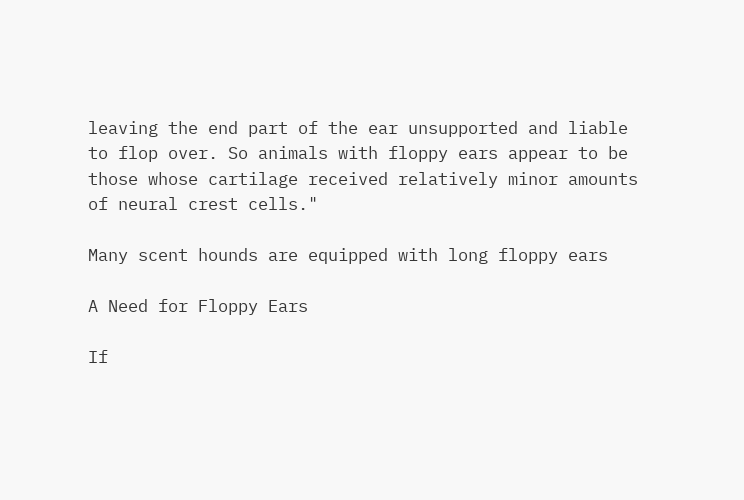leaving the end part of the ear unsupported and liable to flop over. So animals with floppy ears appear to be those whose cartilage received relatively minor amounts of neural crest cells."

Many scent hounds are equipped with long floppy ears

A Need for Floppy Ears

If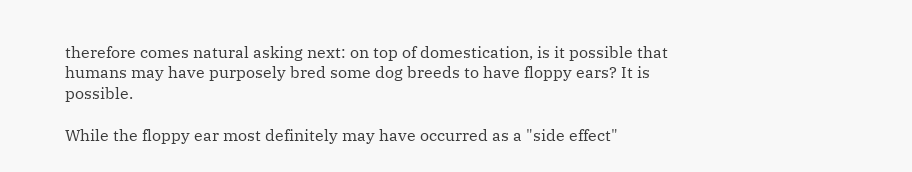therefore comes natural asking next: on top of domestication, is it possible that humans may have purposely bred some dog breeds to have floppy ears? It is possible.

While the floppy ear most definitely may have occurred as a "side effect"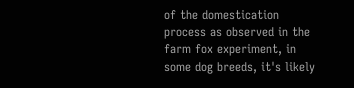of the domestication process as observed in the farm fox experiment, in some dog breeds, it's likely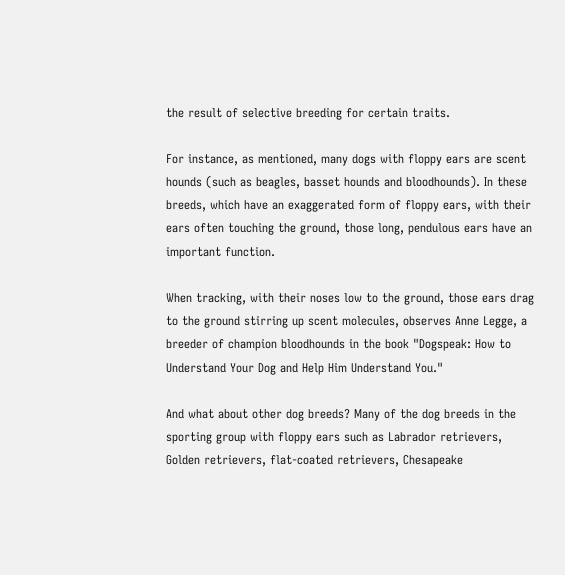the result of selective breeding for certain traits.

For instance, as mentioned, many dogs with floppy ears are scent hounds (such as beagles, basset hounds and bloodhounds). In these breeds, which have an exaggerated form of floppy ears, with their ears often touching the ground, those long, pendulous ears have an important function.

When tracking, with their noses low to the ground, those ears drag to the ground stirring up scent molecules, observes Anne Legge, a breeder of champion bloodhounds in the book "Dogspeak: How to Understand Your Dog and Help Him Understand You."

And what about other dog breeds? Many of the dog breeds in the sporting group with floppy ears such as Labrador retrievers, Golden retrievers, flat-coated retrievers, Chesapeake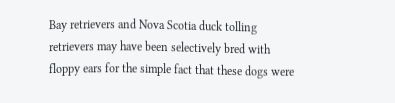Bay retrievers and Nova Scotia duck tolling retrievers may have been selectively bred with floppy ears for the simple fact that these dogs were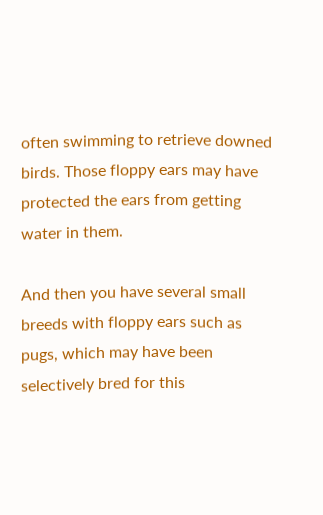often swimming to retrieve downed birds. Those floppy ears may have protected the ears from getting water in them.

And then you have several small breeds with floppy ears such as pugs, which may have been selectively bred for this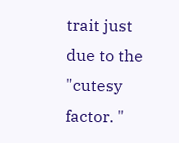trait just due to the "cutesy factor. "